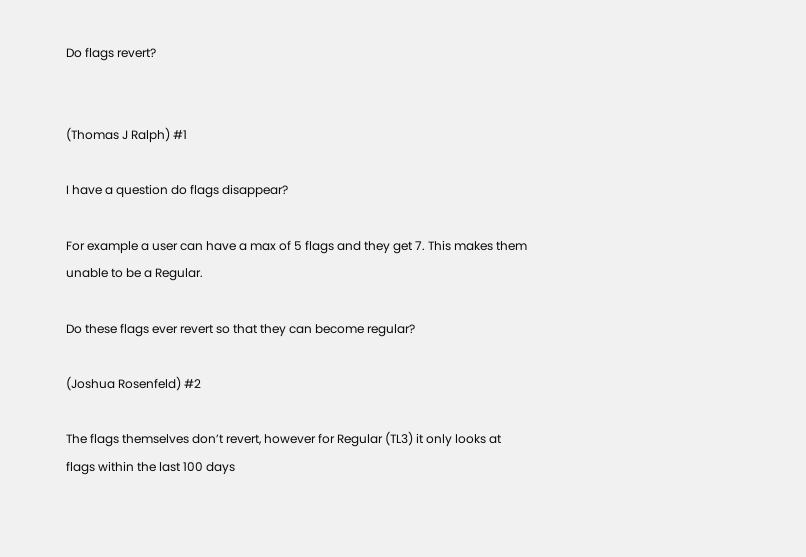Do flags revert?


(Thomas J Ralph) #1

I have a question do flags disappear?

For example a user can have a max of 5 flags and they get 7. This makes them unable to be a Regular.

Do these flags ever revert so that they can become regular?

(Joshua Rosenfeld) #2

The flags themselves don’t revert, however for Regular (TL3) it only looks at flags within the last 100 days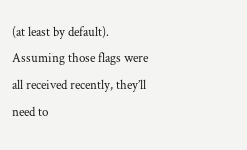(at least by default). Assuming those flags were all received recently, they’ll need to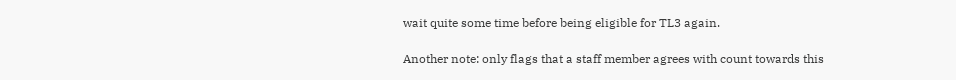wait quite some time before being eligible for TL3 again.

Another note: only flags that a staff member agrees with count towards this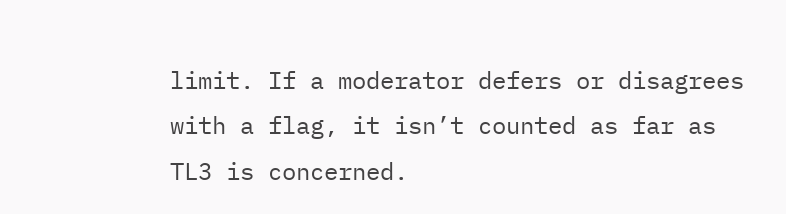limit. If a moderator defers or disagrees with a flag, it isn’t counted as far as TL3 is concerned.